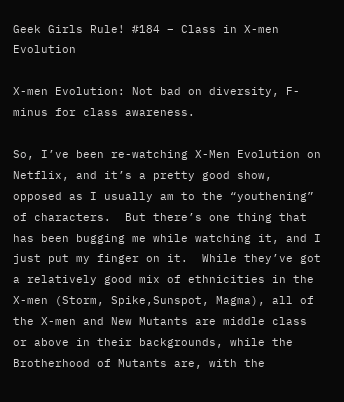Geek Girls Rule! #184 – Class in X-men Evolution

X-men Evolution: Not bad on diversity, F- minus for class awareness.

So, I’ve been re-watching X-Men Evolution on Netflix, and it’s a pretty good show, opposed as I usually am to the “youthening” of characters.  But there’s one thing that has been bugging me while watching it, and I just put my finger on it.  While they’ve got a relatively good mix of ethnicities in the X-men (Storm, Spike,Sunspot, Magma), all of the X-men and New Mutants are middle class or above in their backgrounds, while the Brotherhood of Mutants are, with the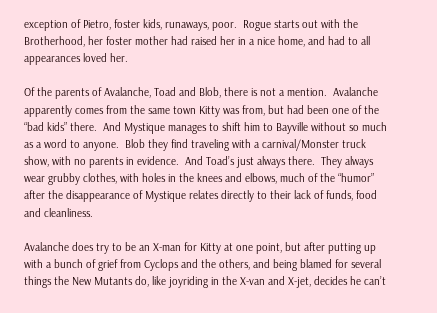exception of Pietro, foster kids, runaways, poor.  Rogue starts out with the Brotherhood, her foster mother had raised her in a nice home, and had to all appearances loved her.

Of the parents of Avalanche, Toad and Blob, there is not a mention.  Avalanche apparently comes from the same town Kitty was from, but had been one of the “bad kids” there.  And Mystique manages to shift him to Bayville without so much as a word to anyone.  Blob they find traveling with a carnival/Monster truck show, with no parents in evidence.  And Toad’s just always there.  They always wear grubby clothes, with holes in the knees and elbows, much of the “humor” after the disappearance of Mystique relates directly to their lack of funds, food and cleanliness.

Avalanche does try to be an X-man for Kitty at one point, but after putting up with a bunch of grief from Cyclops and the others, and being blamed for several things the New Mutants do, like joyriding in the X-van and X-jet, decides he can’t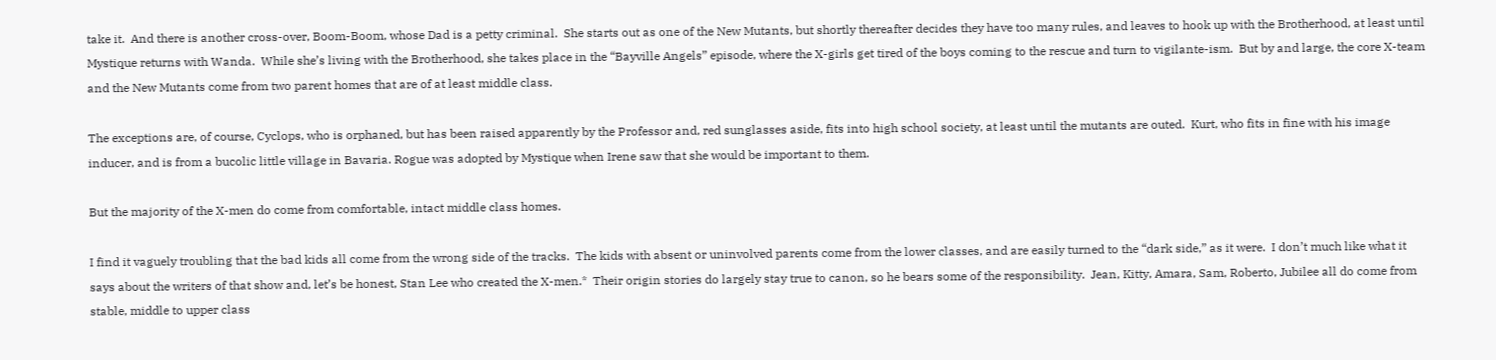take it.  And there is another cross-over, Boom-Boom, whose Dad is a petty criminal.  She starts out as one of the New Mutants, but shortly thereafter decides they have too many rules, and leaves to hook up with the Brotherhood, at least until Mystique returns with Wanda.  While she’s living with the Brotherhood, she takes place in the “Bayville Angels” episode, where the X-girls get tired of the boys coming to the rescue and turn to vigilante-ism.  But by and large, the core X-team and the New Mutants come from two parent homes that are of at least middle class.

The exceptions are, of course, Cyclops, who is orphaned, but has been raised apparently by the Professor and, red sunglasses aside, fits into high school society, at least until the mutants are outed.  Kurt, who fits in fine with his image inducer, and is from a bucolic little village in Bavaria. Rogue was adopted by Mystique when Irene saw that she would be important to them.

But the majority of the X-men do come from comfortable, intact middle class homes.

I find it vaguely troubling that the bad kids all come from the wrong side of the tracks.  The kids with absent or uninvolved parents come from the lower classes, and are easily turned to the “dark side,” as it were.  I don’t much like what it says about the writers of that show and, let’s be honest, Stan Lee who created the X-men.*  Their origin stories do largely stay true to canon, so he bears some of the responsibility.  Jean, Kitty, Amara, Sam, Roberto, Jubilee all do come from stable, middle to upper class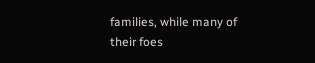families, while many of their foes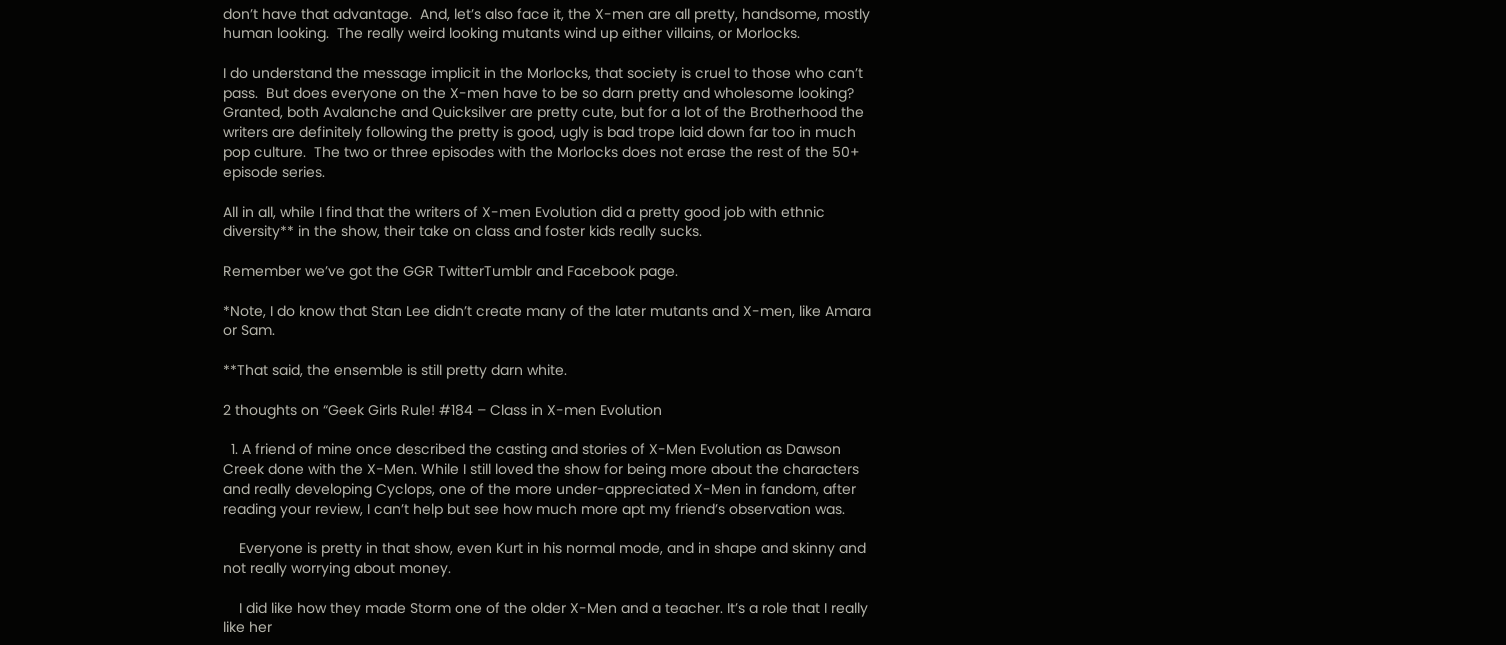don’t have that advantage.  And, let’s also face it, the X-men are all pretty, handsome, mostly human looking.  The really weird looking mutants wind up either villains, or Morlocks.

I do understand the message implicit in the Morlocks, that society is cruel to those who can’t pass.  But does everyone on the X-men have to be so darn pretty and wholesome looking?  Granted, both Avalanche and Quicksilver are pretty cute, but for a lot of the Brotherhood the writers are definitely following the pretty is good, ugly is bad trope laid down far too in much pop culture.  The two or three episodes with the Morlocks does not erase the rest of the 50+ episode series.

All in all, while I find that the writers of X-men Evolution did a pretty good job with ethnic diversity** in the show, their take on class and foster kids really sucks.

Remember we’ve got the GGR TwitterTumblr and Facebook page.

*Note, I do know that Stan Lee didn’t create many of the later mutants and X-men, like Amara or Sam.

**That said, the ensemble is still pretty darn white.

2 thoughts on “Geek Girls Rule! #184 – Class in X-men Evolution

  1. A friend of mine once described the casting and stories of X-Men Evolution as Dawson Creek done with the X-Men. While I still loved the show for being more about the characters and really developing Cyclops, one of the more under-appreciated X-Men in fandom, after reading your review, I can’t help but see how much more apt my friend’s observation was.

    Everyone is pretty in that show, even Kurt in his normal mode, and in shape and skinny and not really worrying about money.

    I did like how they made Storm one of the older X-Men and a teacher. It’s a role that I really like her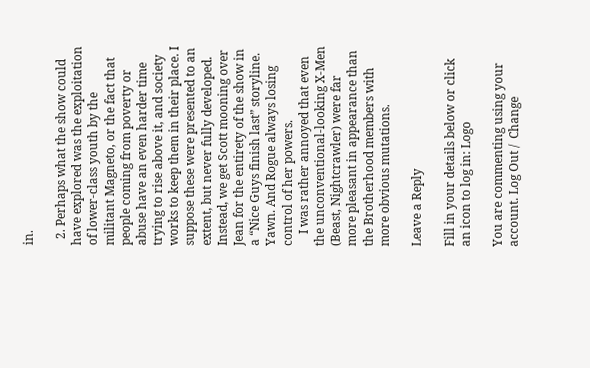in.

  2. Perhaps what the show could have explored was the exploitation of lower-class youth by the militant Magneto, or the fact that people coming from poverty or abuse have an even harder time trying to rise above it, and society works to keep them in their place. I suppose these were presented to an extent, but never fully developed. Instead, we get Scott mooning over Jean for the entirety of the show in a “Nice Guys finish last” storyline. Yawn. And Rogue always losing control of her powers.
    I was rather annoyed that even the unconventional-looking X-Men (Beast, Nightcrawler) were far more pleasant in appearance than the Brotherhood members with more obvious mutations.

Leave a Reply

Fill in your details below or click an icon to log in: Logo

You are commenting using your account. Log Out /  Change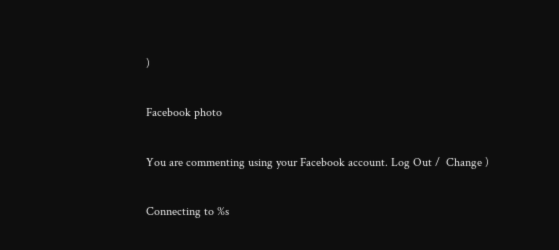)

Facebook photo

You are commenting using your Facebook account. Log Out /  Change )

Connecting to %s